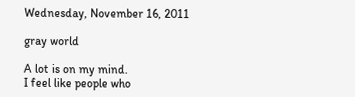Wednesday, November 16, 2011

gray world

A lot is on my mind.
I feel like people who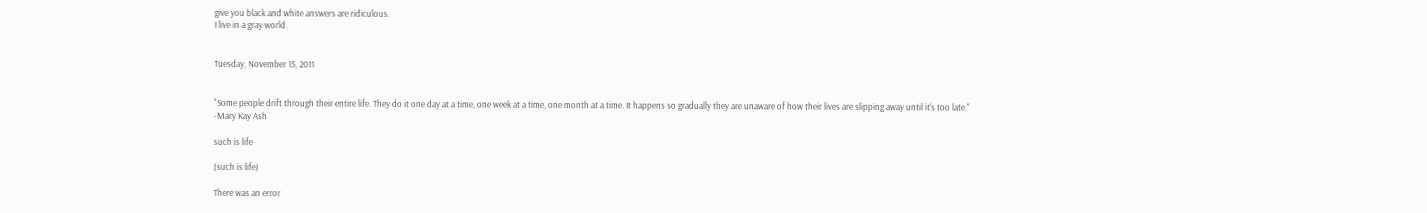give you black and white answers are ridiculous.
I live in a gray world.


Tuesday, November 15, 2011


"Some people drift through their entire life. They do it one day at a time, one week at a time, one month at a time. It happens so gradually they are unaware of how their lives are slipping away until it's too late."
-Mary Kay Ash

such is life

(such is life)

There was an error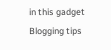in this gadget
Blogging tips